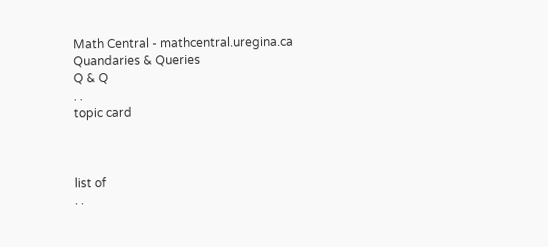Math Central - mathcentral.uregina.ca
Quandaries & Queries
Q & Q
. .
topic card



list of
. .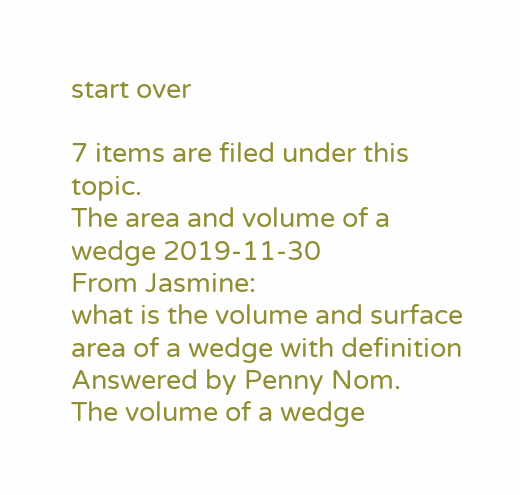start over

7 items are filed under this topic.
The area and volume of a wedge 2019-11-30
From Jasmine:
what is the volume and surface area of a wedge with definition
Answered by Penny Nom.
The volume of a wedge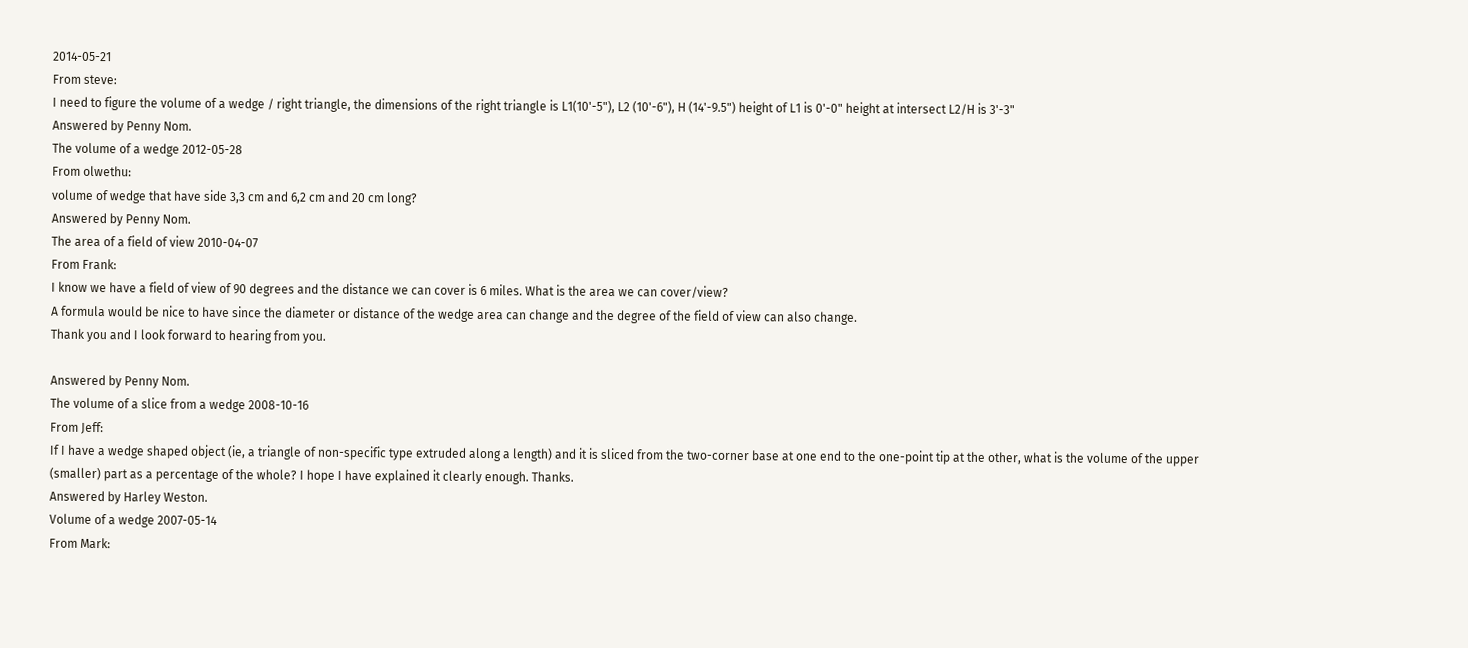2014-05-21
From steve:
I need to figure the volume of a wedge / right triangle, the dimensions of the right triangle is L1(10'-5"), L2 (10'-6"), H (14'-9.5") height of L1 is 0'-0" height at intersect L2/H is 3'-3"
Answered by Penny Nom.
The volume of a wedge 2012-05-28
From olwethu:
volume of wedge that have side 3,3 cm and 6,2 cm and 20 cm long?
Answered by Penny Nom.
The area of a field of view 2010-04-07
From Frank:
I know we have a field of view of 90 degrees and the distance we can cover is 6 miles. What is the area we can cover/view?
A formula would be nice to have since the diameter or distance of the wedge area can change and the degree of the field of view can also change.
Thank you and I look forward to hearing from you.

Answered by Penny Nom.
The volume of a slice from a wedge 2008-10-16
From Jeff:
If I have a wedge shaped object (ie, a triangle of non-specific type extruded along a length) and it is sliced from the two-corner base at one end to the one-point tip at the other, what is the volume of the upper (smaller) part as a percentage of the whole? I hope I have explained it clearly enough. Thanks.
Answered by Harley Weston.
Volume of a wedge 2007-05-14
From Mark: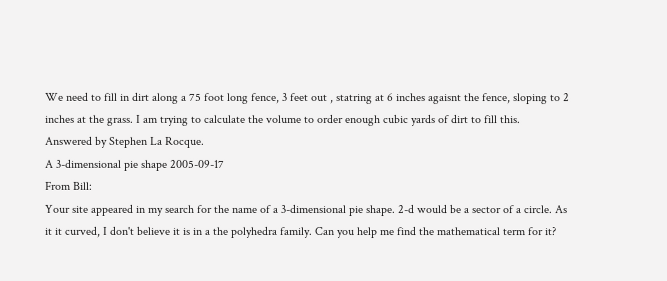We need to fill in dirt along a 75 foot long fence, 3 feet out , statring at 6 inches agaisnt the fence, sloping to 2 inches at the grass. I am trying to calculate the volume to order enough cubic yards of dirt to fill this.
Answered by Stephen La Rocque.
A 3-dimensional pie shape 2005-09-17
From Bill:
Your site appeared in my search for the name of a 3-dimensional pie shape. 2-d would be a sector of a circle. As it it curved, I don't believe it is in a the polyhedra family. Can you help me find the mathematical term for it?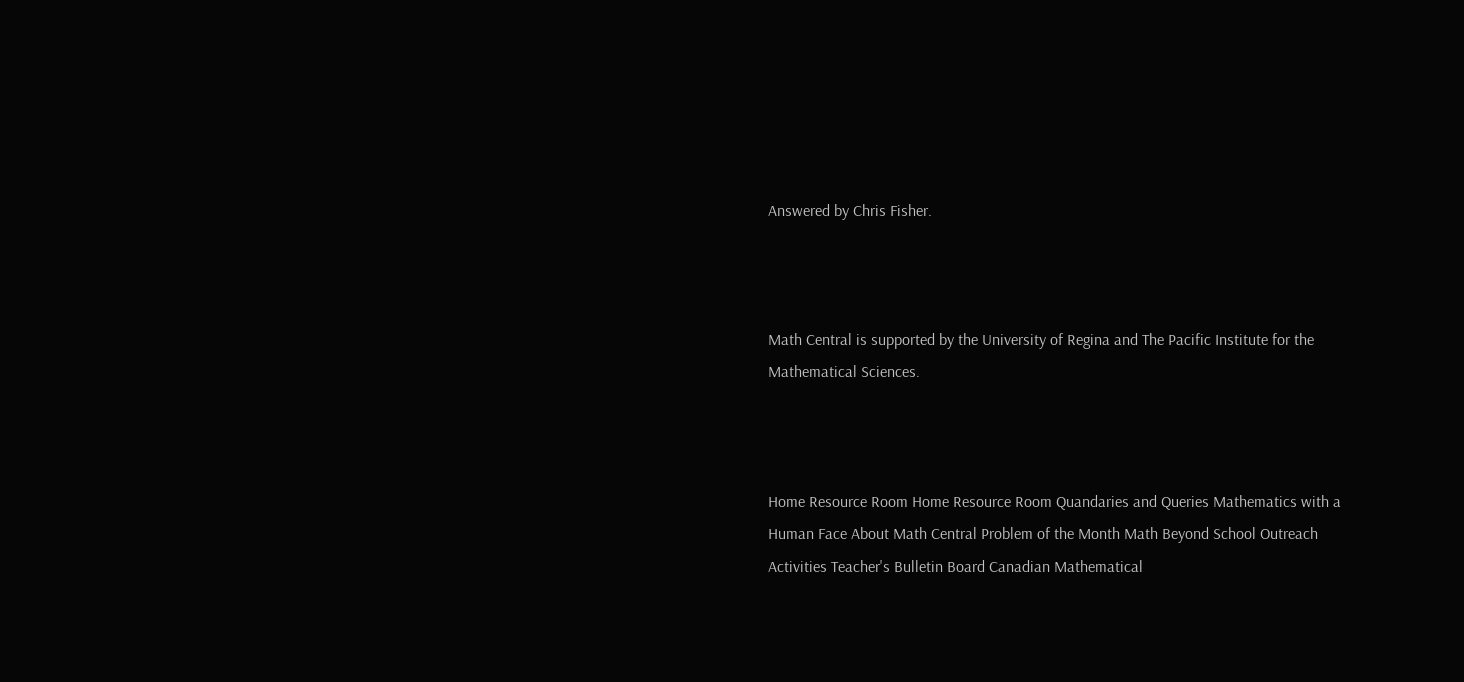Answered by Chris Fisher.



Math Central is supported by the University of Regina and The Pacific Institute for the Mathematical Sciences.



Home Resource Room Home Resource Room Quandaries and Queries Mathematics with a Human Face About Math Central Problem of the Month Math Beyond School Outreach Activities Teacher's Bulletin Board Canadian Mathematical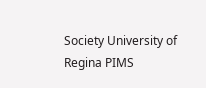Society University of Regina PIMS